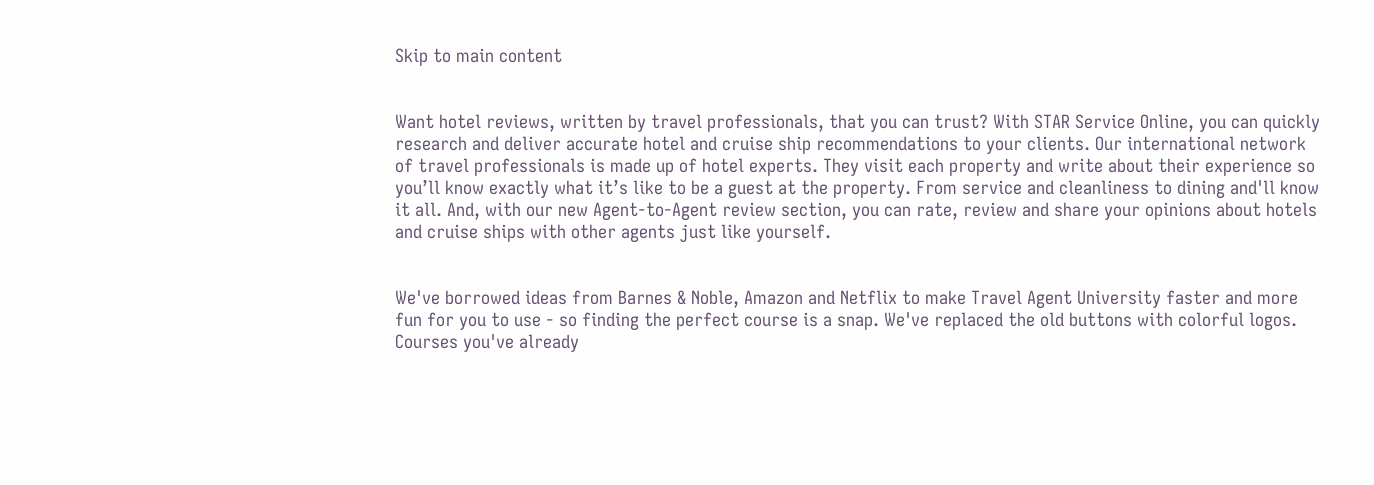Skip to main content


Want hotel reviews, written by travel professionals, that you can trust? With STAR Service Online, you can quickly research and deliver accurate hotel and cruise ship recommendations to your clients. Our international network of travel professionals is made up of hotel experts. They visit each property and write about their experience so you’ll know exactly what it’s like to be a guest at the property. From service and cleanliness to dining and'll know it all. And, with our new Agent-to-Agent review section, you can rate, review and share your opinions about hotels and cruise ships with other agents just like yourself.


We've borrowed ideas from Barnes & Noble, Amazon and Netflix to make Travel Agent University faster and more fun for you to use - so finding the perfect course is a snap. We've replaced the old buttons with colorful logos. Courses you've already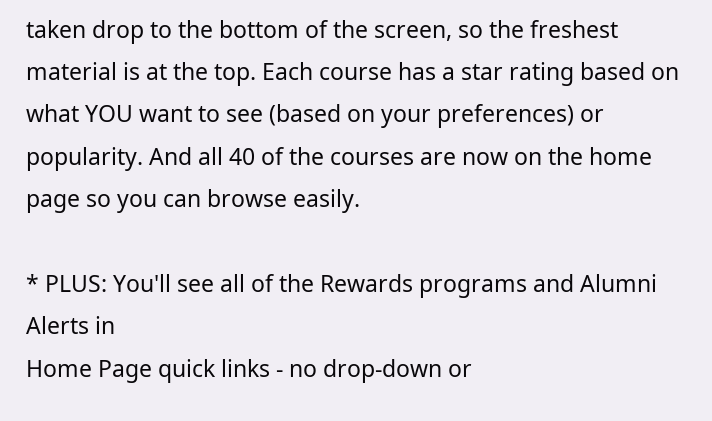taken drop to the bottom of the screen, so the freshest material is at the top. Each course has a star rating based on what YOU want to see (based on your preferences) or popularity. And all 40 of the courses are now on the home page so you can browse easily.

* PLUS: You'll see all of the Rewards programs and Alumni Alerts in
Home Page quick links - no drop-down or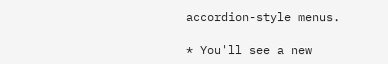accordion-style menus.

* You'll see a new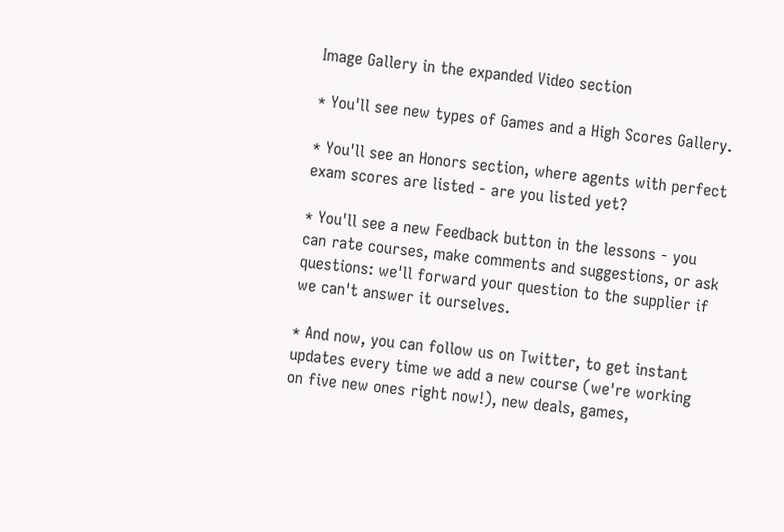Image Gallery in the expanded Video section

* You'll see new types of Games and a High Scores Gallery.

* You'll see an Honors section, where agents with perfect exam scores are listed - are you listed yet?

* You'll see a new Feedback button in the lessons - you can rate courses, make comments and suggestions, or ask questions: we'll forward your question to the supplier if we can't answer it ourselves.

* And now, you can follow us on Twitter, to get instant updates every time we add a new course (we're working on five new ones right now!), new deals, games,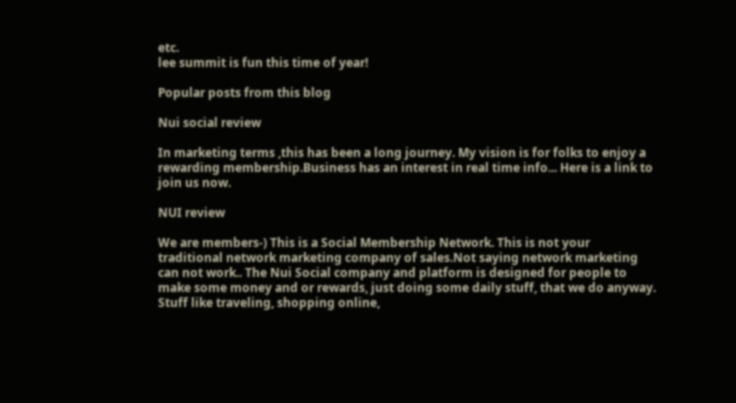etc.
lee summit is fun this time of year!

Popular posts from this blog

Nui social review

In marketing terms ,this has been a long journey. My vision is for folks to enjoy a rewarding membership.Business has an interest in real time info... Here is a link to join us now.

NUI review

We are members-) This is a Social Membership Network. This is not your traditional network marketing company of sales.Not saying network marketing can not work.. The Nui Social company and platform is designed for people to make some money and or rewards, just doing some daily stuff, that we do anyway. Stuff like traveling, shopping online,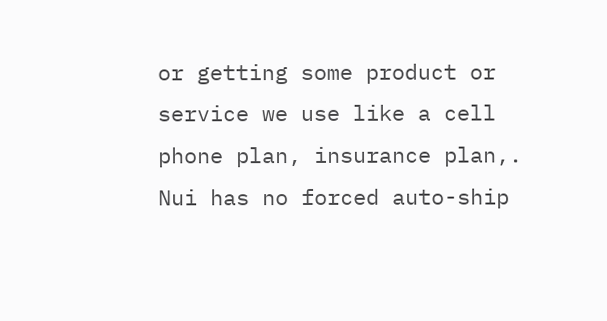or getting some product or service we use like a cell phone plan, insurance plan,. Nui has no forced auto-ship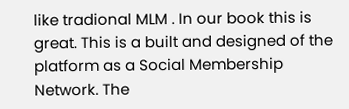like tradional MLM . In our book this is great. This is a built and designed of the platform as a Social Membership Network. The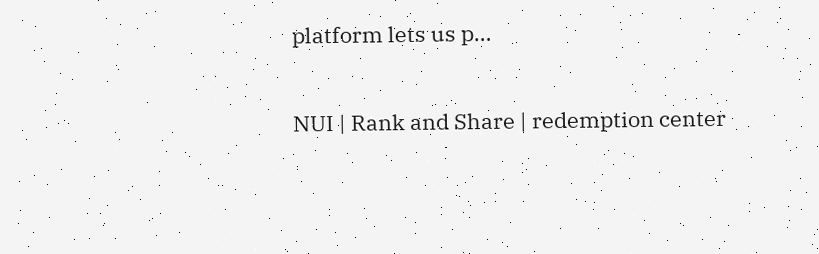platform lets us p…

NUI | Rank and Share | redemption center